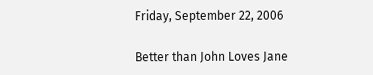Friday, September 22, 2006

Better than John Loves Jane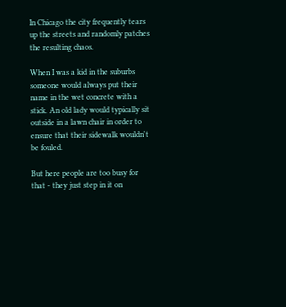In Chicago the city frequently tears up the streets and randomly patches the resulting chaos.

When I was a kid in the suburbs someone would always put their name in the wet concrete with a stick. An old lady would typically sit outside in a lawn chair in order to ensure that their sidewalk wouldn't be fouled.

But here people are too busy for that - they just step in it on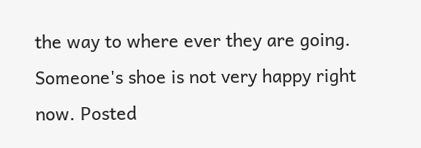the way to where ever they are going. Someone's shoe is not very happy right now. Posted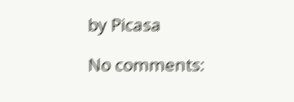by Picasa

No comments: